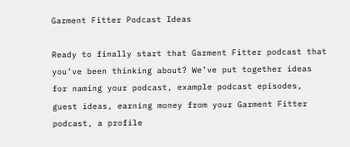Garment Fitter Podcast Ideas

Ready to finally start that Garment Fitter podcast that you’ve been thinking about? We’ve put together ideas for naming your podcast, example podcast episodes, guest ideas, earning money from your Garment Fitter podcast, a profile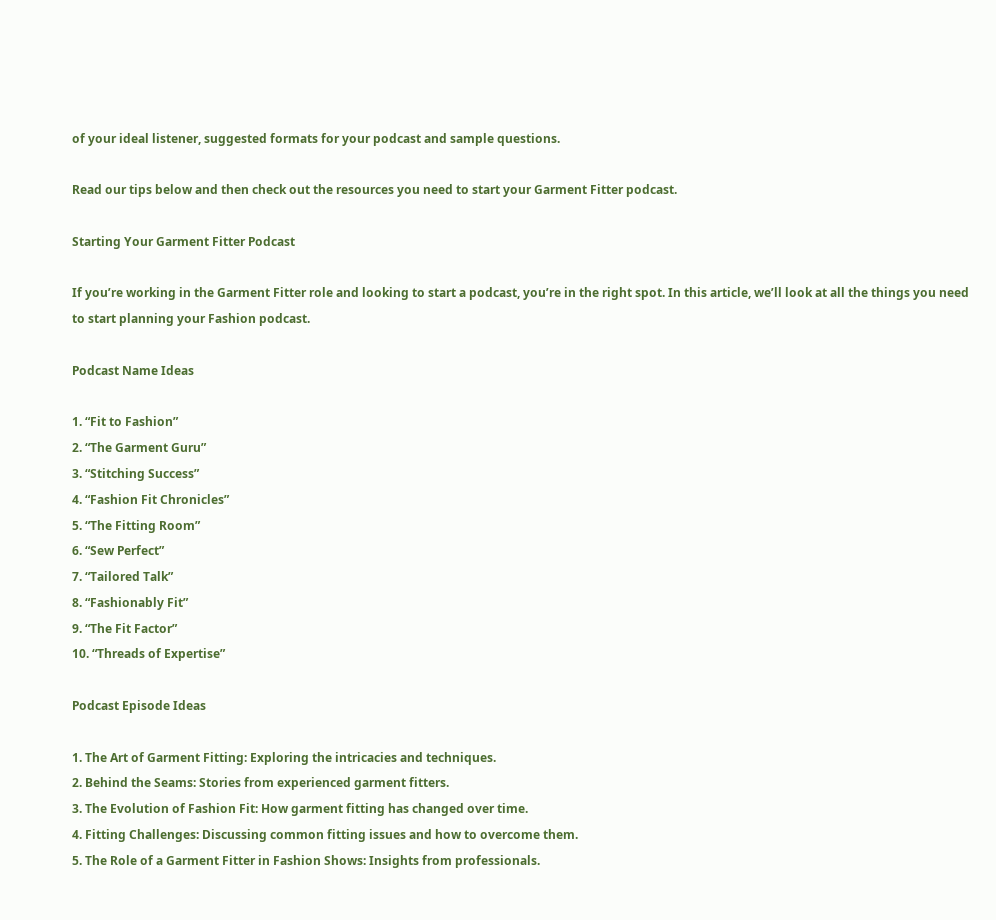of your ideal listener, suggested formats for your podcast and sample questions.

Read our tips below and then check out the resources you need to start your Garment Fitter podcast.

Starting Your Garment Fitter Podcast

If you’re working in the Garment Fitter role and looking to start a podcast, you’re in the right spot. In this article, we’ll look at all the things you need to start planning your Fashion podcast.

Podcast Name Ideas

1. “Fit to Fashion”
2. “The Garment Guru”
3. “Stitching Success”
4. “Fashion Fit Chronicles”
5. “The Fitting Room”
6. “Sew Perfect”
7. “Tailored Talk”
8. “Fashionably Fit”
9. “The Fit Factor”
10. “Threads of Expertise”

Podcast Episode Ideas

1. The Art of Garment Fitting: Exploring the intricacies and techniques.
2. Behind the Seams: Stories from experienced garment fitters.
3. The Evolution of Fashion Fit: How garment fitting has changed over time.
4. Fitting Challenges: Discussing common fitting issues and how to overcome them.
5. The Role of a Garment Fitter in Fashion Shows: Insights from professionals.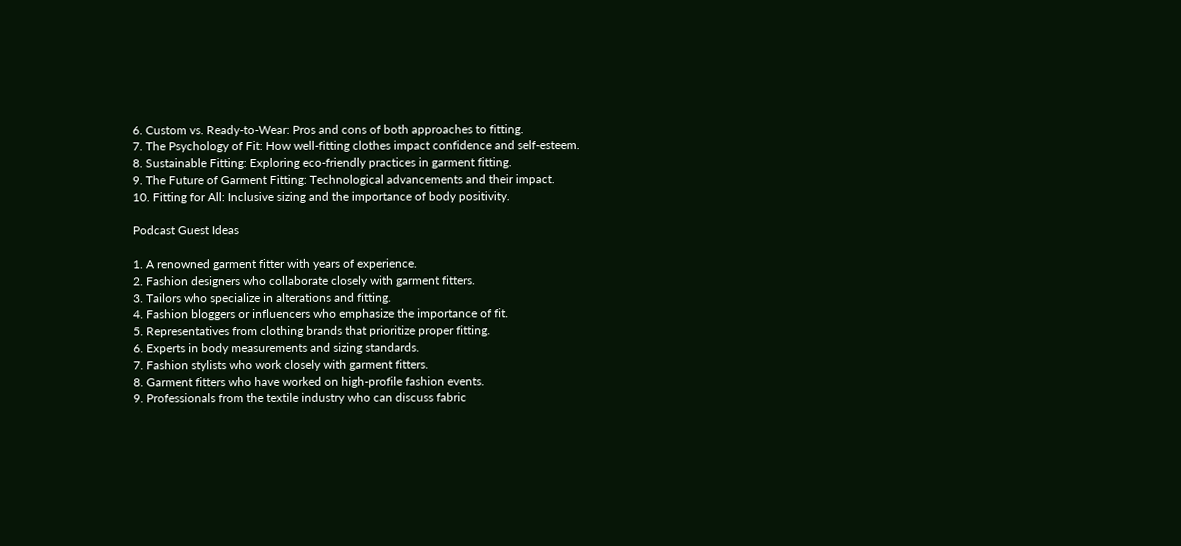6. Custom vs. Ready-to-Wear: Pros and cons of both approaches to fitting.
7. The Psychology of Fit: How well-fitting clothes impact confidence and self-esteem.
8. Sustainable Fitting: Exploring eco-friendly practices in garment fitting.
9. The Future of Garment Fitting: Technological advancements and their impact.
10. Fitting for All: Inclusive sizing and the importance of body positivity.

Podcast Guest Ideas

1. A renowned garment fitter with years of experience.
2. Fashion designers who collaborate closely with garment fitters.
3. Tailors who specialize in alterations and fitting.
4. Fashion bloggers or influencers who emphasize the importance of fit.
5. Representatives from clothing brands that prioritize proper fitting.
6. Experts in body measurements and sizing standards.
7. Fashion stylists who work closely with garment fitters.
8. Garment fitters who have worked on high-profile fashion events.
9. Professionals from the textile industry who can discuss fabric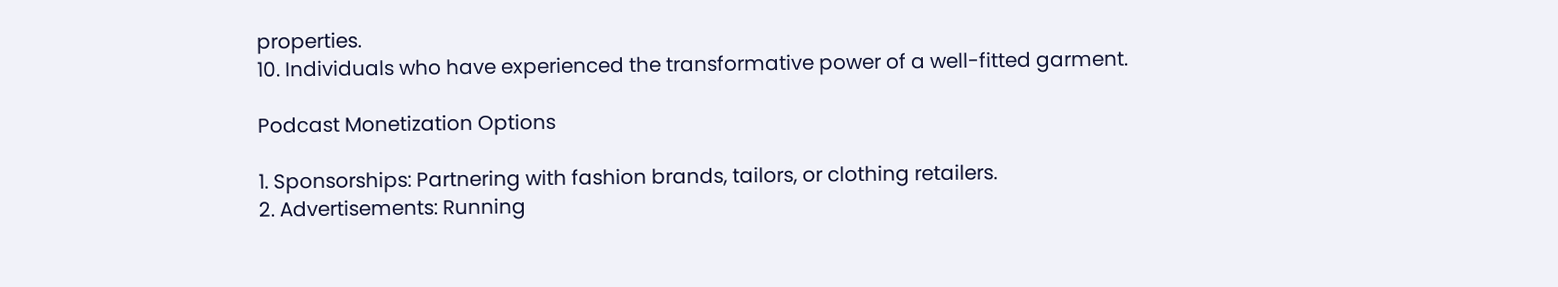properties.
10. Individuals who have experienced the transformative power of a well-fitted garment.

Podcast Monetization Options

1. Sponsorships: Partnering with fashion brands, tailors, or clothing retailers.
2. Advertisements: Running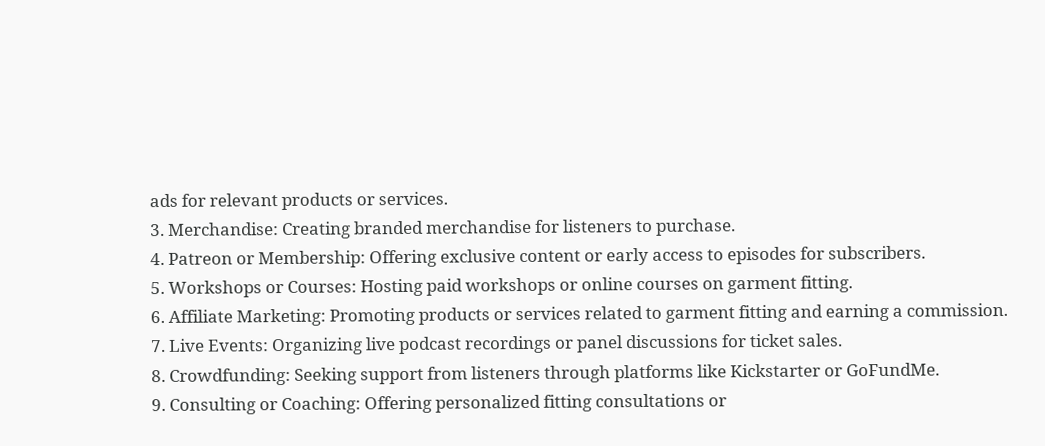ads for relevant products or services.
3. Merchandise: Creating branded merchandise for listeners to purchase.
4. Patreon or Membership: Offering exclusive content or early access to episodes for subscribers.
5. Workshops or Courses: Hosting paid workshops or online courses on garment fitting.
6. Affiliate Marketing: Promoting products or services related to garment fitting and earning a commission.
7. Live Events: Organizing live podcast recordings or panel discussions for ticket sales.
8. Crowdfunding: Seeking support from listeners through platforms like Kickstarter or GoFundMe.
9. Consulting or Coaching: Offering personalized fitting consultations or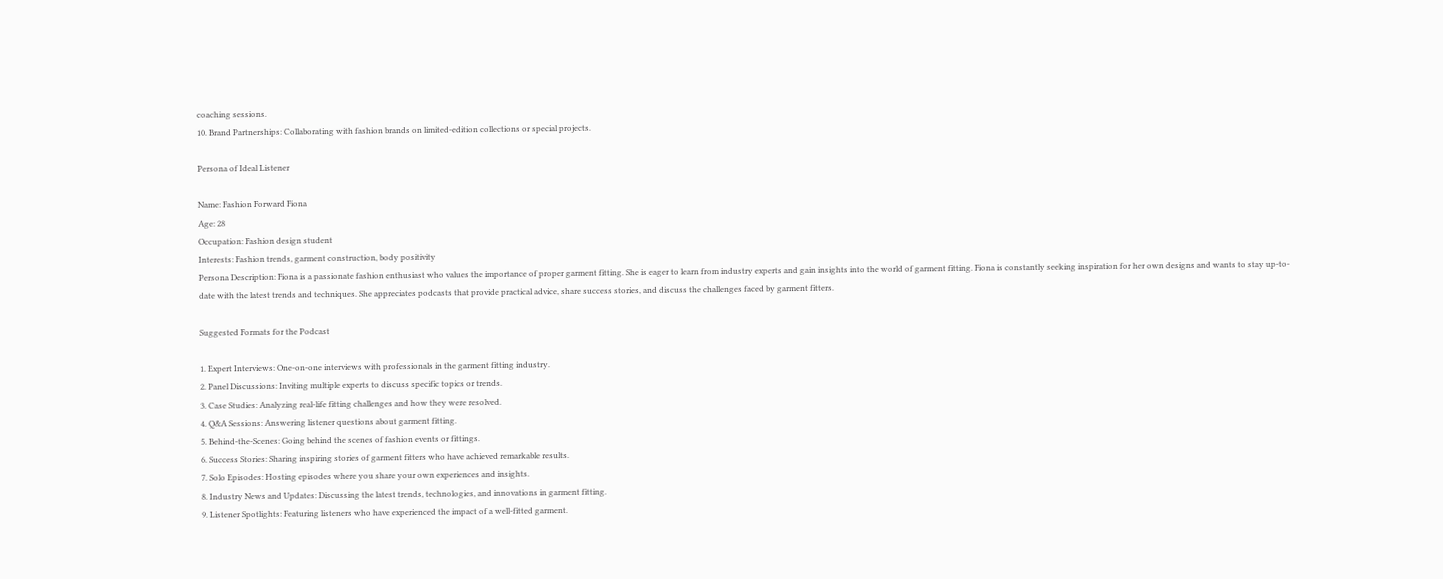coaching sessions.
10. Brand Partnerships: Collaborating with fashion brands on limited-edition collections or special projects.

Persona of Ideal Listener

Name: Fashion Forward Fiona
Age: 28
Occupation: Fashion design student
Interests: Fashion trends, garment construction, body positivity
Persona Description: Fiona is a passionate fashion enthusiast who values the importance of proper garment fitting. She is eager to learn from industry experts and gain insights into the world of garment fitting. Fiona is constantly seeking inspiration for her own designs and wants to stay up-to-date with the latest trends and techniques. She appreciates podcasts that provide practical advice, share success stories, and discuss the challenges faced by garment fitters.

Suggested Formats for the Podcast

1. Expert Interviews: One-on-one interviews with professionals in the garment fitting industry.
2. Panel Discussions: Inviting multiple experts to discuss specific topics or trends.
3. Case Studies: Analyzing real-life fitting challenges and how they were resolved.
4. Q&A Sessions: Answering listener questions about garment fitting.
5. Behind-the-Scenes: Going behind the scenes of fashion events or fittings.
6. Success Stories: Sharing inspiring stories of garment fitters who have achieved remarkable results.
7. Solo Episodes: Hosting episodes where you share your own experiences and insights.
8. Industry News and Updates: Discussing the latest trends, technologies, and innovations in garment fitting.
9. Listener Spotlights: Featuring listeners who have experienced the impact of a well-fitted garment.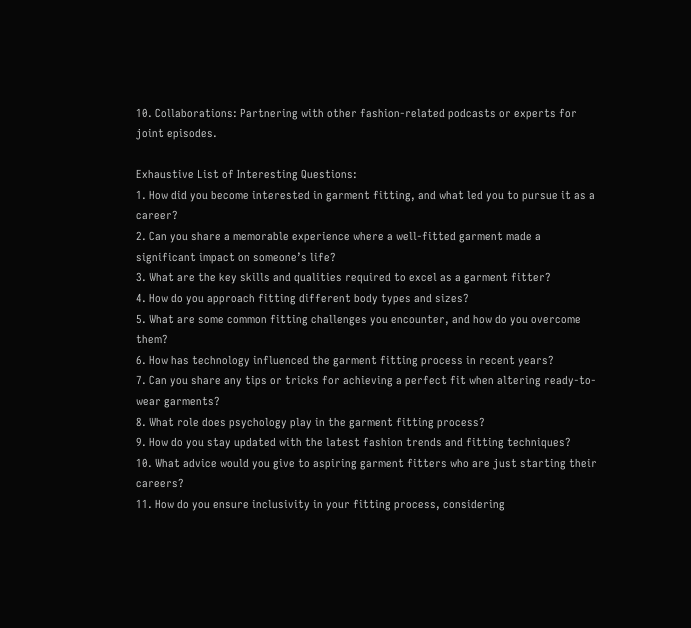10. Collaborations: Partnering with other fashion-related podcasts or experts for joint episodes.

Exhaustive List of Interesting Questions:
1. How did you become interested in garment fitting, and what led you to pursue it as a career?
2. Can you share a memorable experience where a well-fitted garment made a significant impact on someone’s life?
3. What are the key skills and qualities required to excel as a garment fitter?
4. How do you approach fitting different body types and sizes?
5. What are some common fitting challenges you encounter, and how do you overcome them?
6. How has technology influenced the garment fitting process in recent years?
7. Can you share any tips or tricks for achieving a perfect fit when altering ready-to-wear garments?
8. What role does psychology play in the garment fitting process?
9. How do you stay updated with the latest fashion trends and fitting techniques?
10. What advice would you give to aspiring garment fitters who are just starting their careers?
11. How do you ensure inclusivity in your fitting process, considering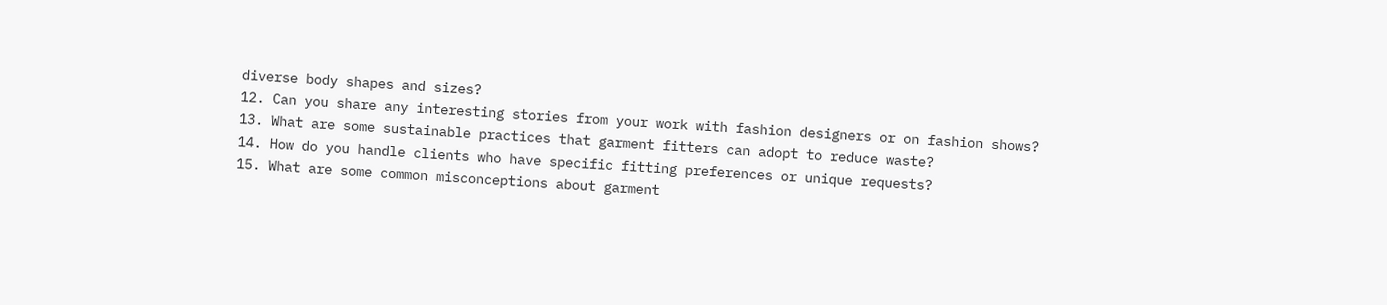diverse body shapes and sizes?
12. Can you share any interesting stories from your work with fashion designers or on fashion shows?
13. What are some sustainable practices that garment fitters can adopt to reduce waste?
14. How do you handle clients who have specific fitting preferences or unique requests?
15. What are some common misconceptions about garment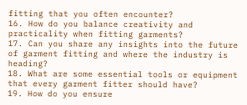fitting that you often encounter?
16. How do you balance creativity and practicality when fitting garments?
17. Can you share any insights into the future of garment fitting and where the industry is heading?
18. What are some essential tools or equipment that every garment fitter should have?
19. How do you ensure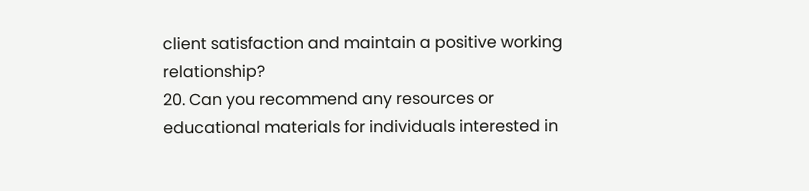client satisfaction and maintain a positive working relationship?
20. Can you recommend any resources or educational materials for individuals interested in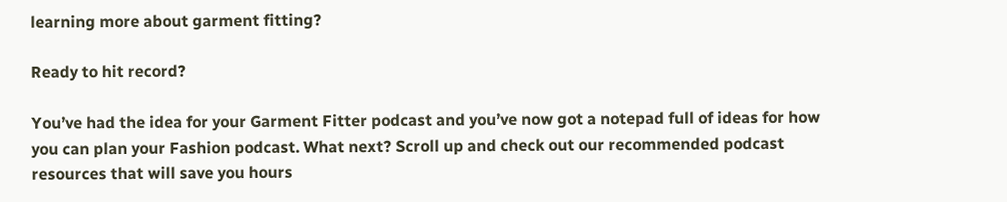learning more about garment fitting?

Ready to hit record?

You’ve had the idea for your Garment Fitter podcast and you’ve now got a notepad full of ideas for how you can plan your Fashion podcast. What next? Scroll up and check out our recommended podcast resources that will save you hours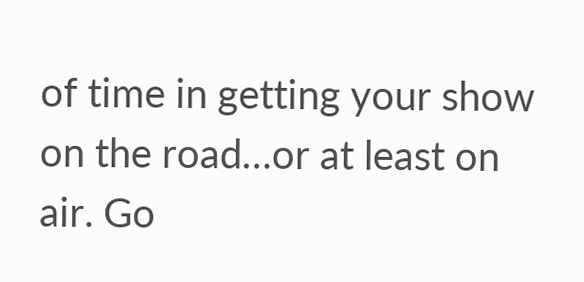of time in getting your show on the road…or at least on air. Go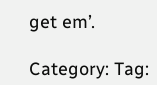get em’.

Category: Tag: